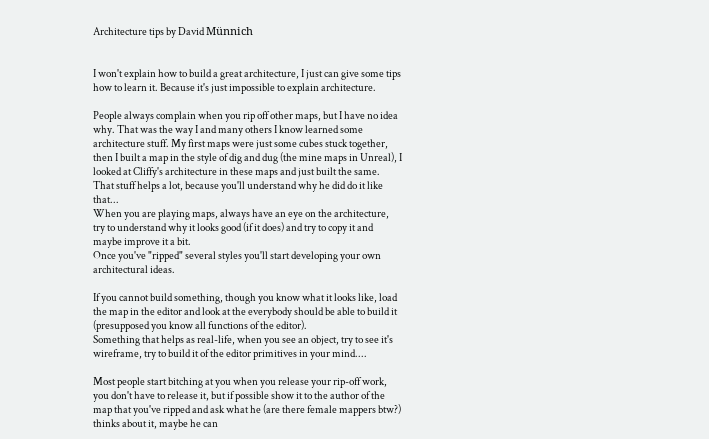Architecture tips by David Münnich


I won't explain how to build a great architecture, I just can give some tips how to learn it. Because it's just impossible to explain architecture.

People always complain when you rip off other maps, but I have no idea why. That was the way I and many others I know learned some architecture stuff. My first maps were just some cubes stuck together,
then I built a map in the style of dig and dug (the mine maps in Unreal), I looked at Cliffy's architecture in these maps and just built the same. That stuff helps a lot, because you'll understand why he did do it like that...
When you are playing maps, always have an eye on the architecture, try to understand why it looks good (if it does) and try to copy it and maybe improve it a bit.
Once you've "ripped" several styles you'll start developing your own architectural ideas.

If you cannot build something, though you know what it looks like, load the map in the editor and look at the everybody should be able to build it (presupposed you know all functions of the editor).
Something that helps as real-life, when you see an object, try to see it's wireframe, try to build it of the editor primitives in your mind....

Most people start bitching at you when you release your rip-off work, you don't have to release it, but if possible show it to the author of the map that you've ripped and ask what he (are there female mappers btw?) thinks about it, maybe he can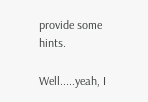provide some hints.

Well.....yeah, I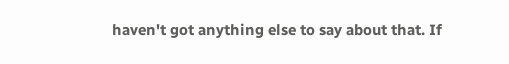haven't got anything else to say about that. If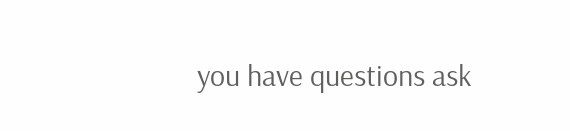you have questions ask